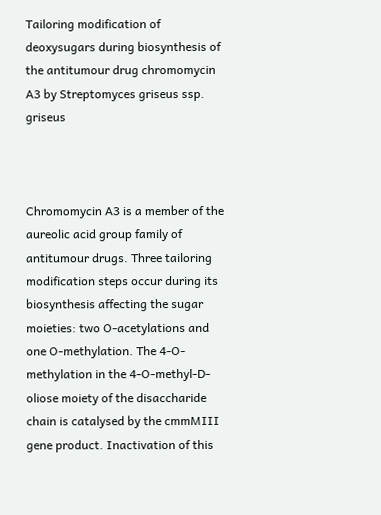Tailoring modification of deoxysugars during biosynthesis of the antitumour drug chromomycin A3 by Streptomyces griseus ssp. griseus



Chromomycin A3 is a member of the aureolic acid group family of antitumour drugs. Three tailoring modification steps occur during its biosynthesis affecting the sugar moieties: two O-acetylations and one O-methylation. The 4-O-methylation in the 4-O-methyl-D-oliose moiety of the disaccharide chain is catalysed by the cmmMIII gene product. Inactivation of this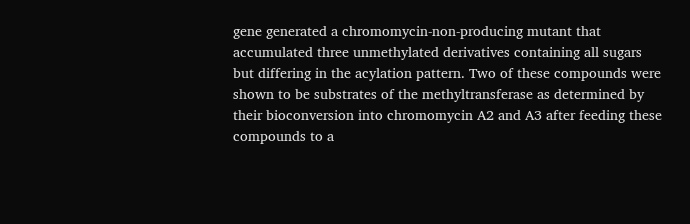gene generated a chromomycin-non-producing mutant that accumulated three unmethylated derivatives containing all sugars but differing in the acylation pattern. Two of these compounds were shown to be substrates of the methyltransferase as determined by their bioconversion into chromomycin A2 and A3 after feeding these compounds to a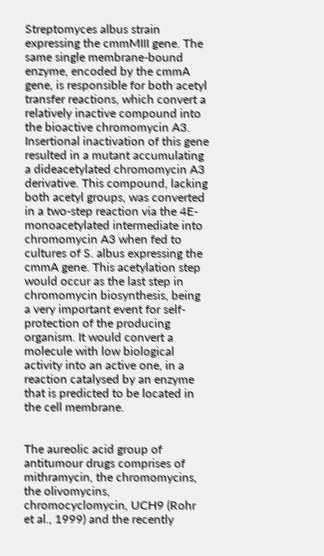Streptomyces albus strain expressing the cmmMIII gene. The same single membrane-bound enzyme, encoded by the cmmA gene, is responsible for both acetyl transfer reactions, which convert a relatively inactive compound into the bioactive chromomycin A3. Insertional inactivation of this gene resulted in a mutant accumulating a dideacetylated chromomycin A3 derivative. This compound, lacking both acetyl groups, was converted in a two-step reaction via the 4E-monoacetylated intermediate into chromomycin A3 when fed to cultures of S. albus expressing the cmmA gene. This acetylation step would occur as the last step in chromomycin biosynthesis, being a very important event for self-protection of the producing organism. It would convert a molecule with low biological activity into an active one, in a reaction catalysed by an enzyme that is predicted to be located in the cell membrane.


The aureolic acid group of antitumour drugs comprises of mithramycin, the chromomycins, the olivomycins, chromocyclomycin, UCH9 (Rohr et al., 1999) and the recently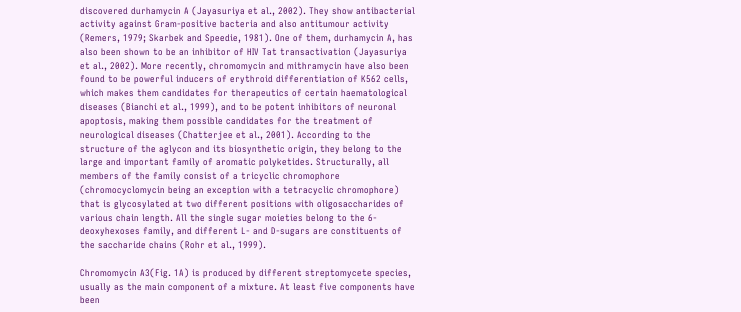discovered durhamycin A (Jayasuriya et al., 2002). They show antibacterial activity against Gram-positive bacteria and also antitumour activity (Remers, 1979; Skarbek and Speedie, 1981). One of them, durhamycin A, has also been shown to be an inhibitor of HIV Tat transactivation (Jayasuriya et al., 2002). More recently, chromomycin and mithramycin have also been found to be powerful inducers of erythroid differentiation of K562 cells, which makes them candidates for therapeutics of certain haematological diseases (Bianchi et al., 1999), and to be potent inhibitors of neuronal apoptosis, making them possible candidates for the treatment of neurological diseases (Chatterjee et al., 2001). According to the structure of the aglycon and its biosynthetic origin, they belong to the large and important family of aromatic polyketides. Structurally, all members of the family consist of a tricyclic chromophore (chromocyclomycin being an exception with a tetracyclic chromophore) that is glycosylated at two different positions with oligosaccharides of various chain length. All the single sugar moieties belong to the 6-deoxyhexoses family, and different L- and D-sugars are constituents of the saccharide chains (Rohr et al., 1999).

Chromomycin A3(Fig. 1A) is produced by different streptomycete species, usually as the main component of a mixture. At least five components have been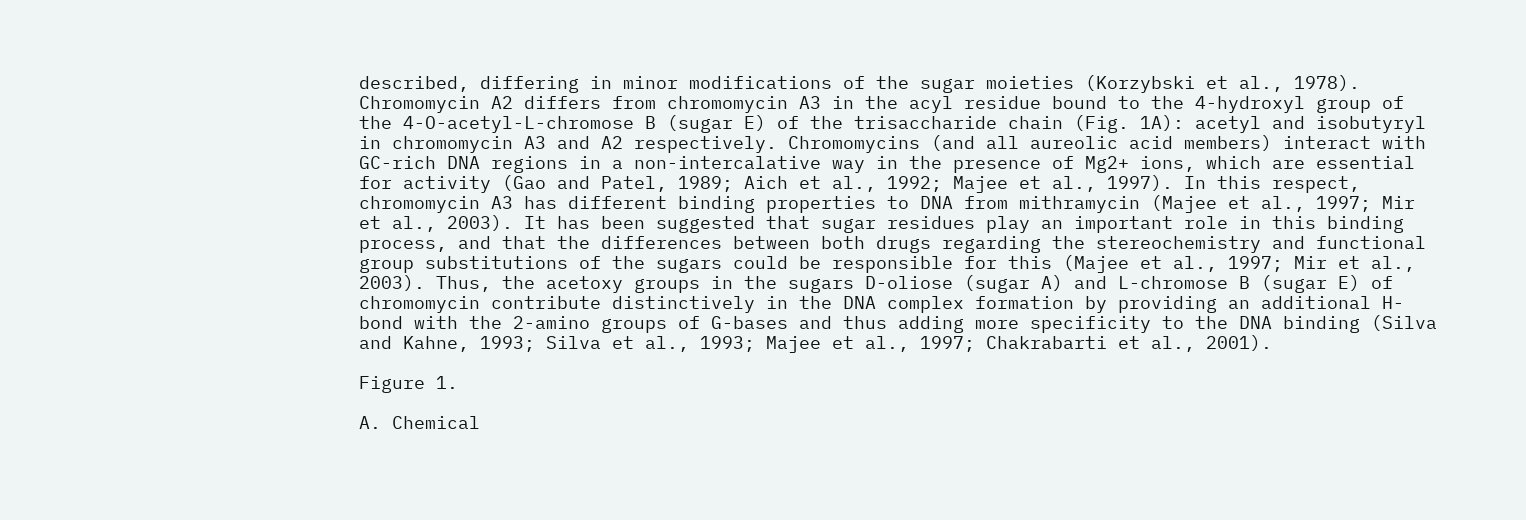described, differing in minor modifications of the sugar moieties (Korzybski et al., 1978). Chromomycin A2 differs from chromomycin A3 in the acyl residue bound to the 4-hydroxyl group of the 4-O-acetyl-L-chromose B (sugar E) of the trisaccharide chain (Fig. 1A): acetyl and isobutyryl in chromomycin A3 and A2 respectively. Chromomycins (and all aureolic acid members) interact with GC-rich DNA regions in a non-intercalative way in the presence of Mg2+ ions, which are essential for activity (Gao and Patel, 1989; Aich et al., 1992; Majee et al., 1997). In this respect, chromomycin A3 has different binding properties to DNA from mithramycin (Majee et al., 1997; Mir et al., 2003). It has been suggested that sugar residues play an important role in this binding process, and that the differences between both drugs regarding the stereochemistry and functional group substitutions of the sugars could be responsible for this (Majee et al., 1997; Mir et al., 2003). Thus, the acetoxy groups in the sugars D-oliose (sugar A) and L-chromose B (sugar E) of chromomycin contribute distinctively in the DNA complex formation by providing an additional H-bond with the 2-amino groups of G-bases and thus adding more specificity to the DNA binding (Silva and Kahne, 1993; Silva et al., 1993; Majee et al., 1997; Chakrabarti et al., 2001).

Figure 1.

A. Chemical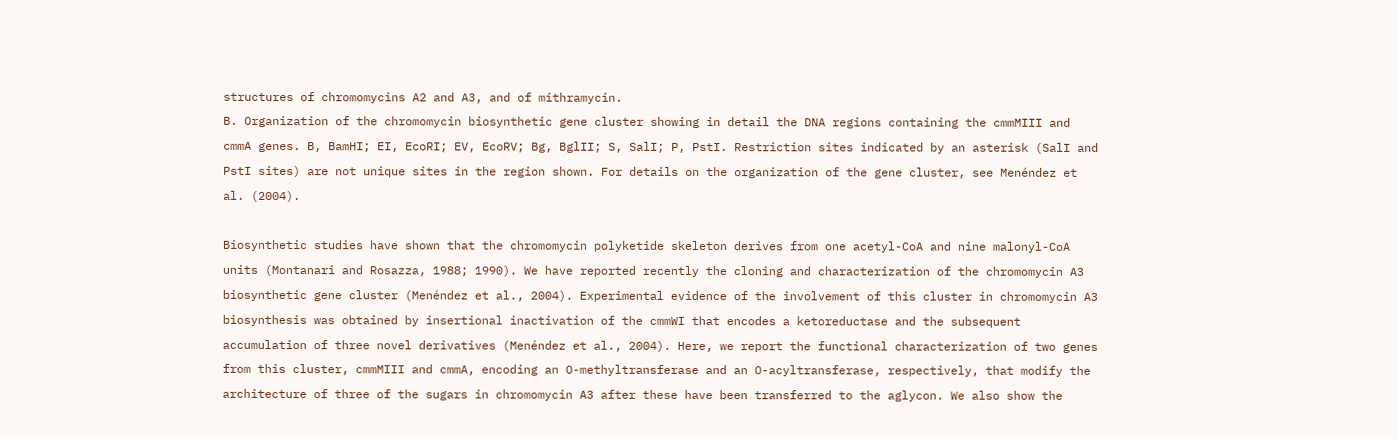structures of chromomycins A2 and A3, and of mithramycin.
B. Organization of the chromomycin biosynthetic gene cluster showing in detail the DNA regions containing the cmmMIII and cmmA genes. B, BamHI; EI, EcoRI; EV, EcoRV; Bg, BglII; S, SalI; P, PstI. Restriction sites indicated by an asterisk (SalI and PstI sites) are not unique sites in the region shown. For details on the organization of the gene cluster, see Menéndez et al. (2004).

Biosynthetic studies have shown that the chromomycin polyketide skeleton derives from one acetyl-CoA and nine malonyl-CoA units (Montanari and Rosazza, 1988; 1990). We have reported recently the cloning and characterization of the chromomycin A3 biosynthetic gene cluster (Menéndez et al., 2004). Experimental evidence of the involvement of this cluster in chromomycin A3 biosynthesis was obtained by insertional inactivation of the cmmWI that encodes a ketoreductase and the subsequent accumulation of three novel derivatives (Menéndez et al., 2004). Here, we report the functional characterization of two genes from this cluster, cmmMIII and cmmA, encoding an O-methyltransferase and an O-acyltransferase, respectively, that modify the architecture of three of the sugars in chromomycin A3 after these have been transferred to the aglycon. We also show the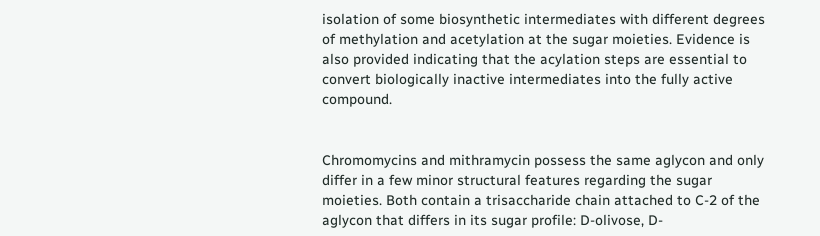isolation of some biosynthetic intermediates with different degrees of methylation and acetylation at the sugar moieties. Evidence is also provided indicating that the acylation steps are essential to convert biologically inactive intermediates into the fully active compound.


Chromomycins and mithramycin possess the same aglycon and only differ in a few minor structural features regarding the sugar moieties. Both contain a trisaccharide chain attached to C-2 of the aglycon that differs in its sugar profile: D-olivose, D-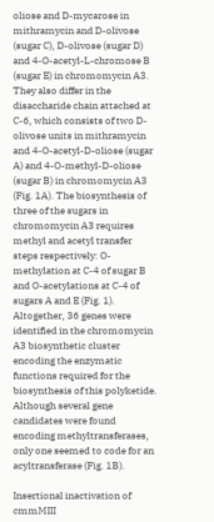oliose and D-mycarose in mithramycin and D-olivose (sugar C), D-olivose (sugar D) and 4-O-acetyl-L-chromose B (sugar E) in chromomycin A3. They also differ in the disaccharide chain attached at C-6, which consists of two D-olivose units in mithramycin and 4-O-acetyl-D-oliose (sugar A) and 4-O-methyl-D-oliose (sugar B) in chromomycin A3 (Fig. 1A). The biosynthesis of three of the sugars in chromomycin A3 requires methyl and acetyl transfer steps respectively: O-methylation at C-4 of sugar B and O-acetylations at C-4 of sugars A and E (Fig. 1). Altogether, 36 genes were identified in the chromomycin A3 biosynthetic cluster encoding the enzymatic functions required for the biosynthesis of this polyketide. Although several gene candidates were found encoding methyltransferases, only one seemed to code for an acyltransferase (Fig. 1B).

Insertional inactivation of cmmMIII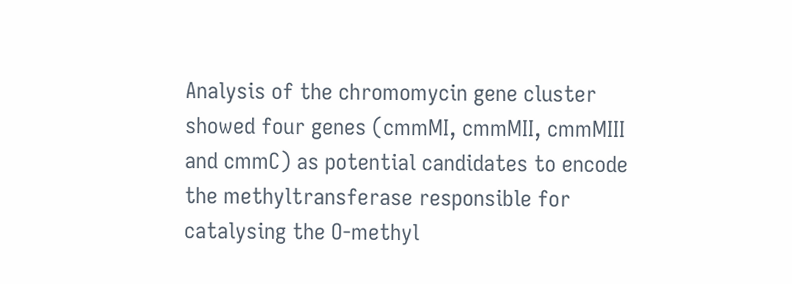Analysis of the chromomycin gene cluster showed four genes (cmmMI, cmmMII, cmmMIII and cmmC) as potential candidates to encode the methyltransferase responsible for catalysing the O-methyl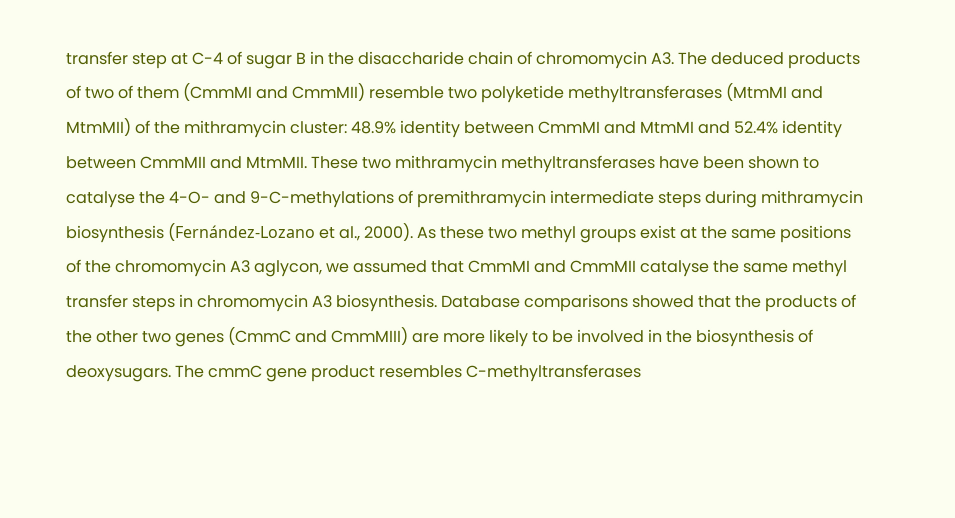transfer step at C-4 of sugar B in the disaccharide chain of chromomycin A3. The deduced products of two of them (CmmMI and CmmMII) resemble two polyketide methyltransferases (MtmMI and MtmMII) of the mithramycin cluster: 48.9% identity between CmmMI and MtmMI and 52.4% identity between CmmMII and MtmMII. These two mithramycin methyltransferases have been shown to catalyse the 4-O- and 9-C-methylations of premithramycin intermediate steps during mithramycin biosynthesis (Fernández-Lozano et al., 2000). As these two methyl groups exist at the same positions of the chromomycin A3 aglycon, we assumed that CmmMI and CmmMII catalyse the same methyl transfer steps in chromomycin A3 biosynthesis. Database comparisons showed that the products of the other two genes (CmmC and CmmMIII) are more likely to be involved in the biosynthesis of deoxysugars. The cmmC gene product resembles C-methyltransferases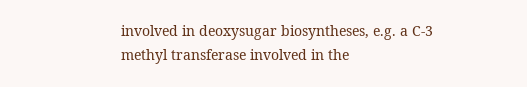involved in deoxysugar biosyntheses, e.g. a C-3 methyl transferase involved in the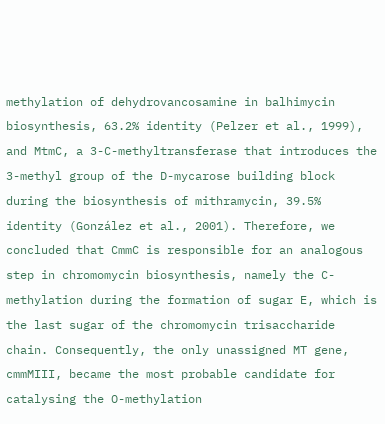methylation of dehydrovancosamine in balhimycin biosynthesis, 63.2% identity (Pelzer et al., 1999), and MtmC, a 3-C-methyltransferase that introduces the 3-methyl group of the D-mycarose building block during the biosynthesis of mithramycin, 39.5% identity (González et al., 2001). Therefore, we concluded that CmmC is responsible for an analogous step in chromomycin biosynthesis, namely the C-methylation during the formation of sugar E, which is the last sugar of the chromomycin trisaccharide chain. Consequently, the only unassigned MT gene, cmmMIII, became the most probable candidate for catalysing the O-methylation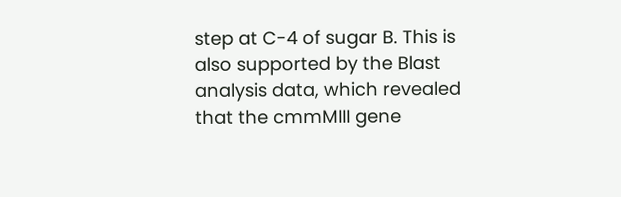step at C-4 of sugar B. This is also supported by the Blast analysis data, which revealed that the cmmMIII gene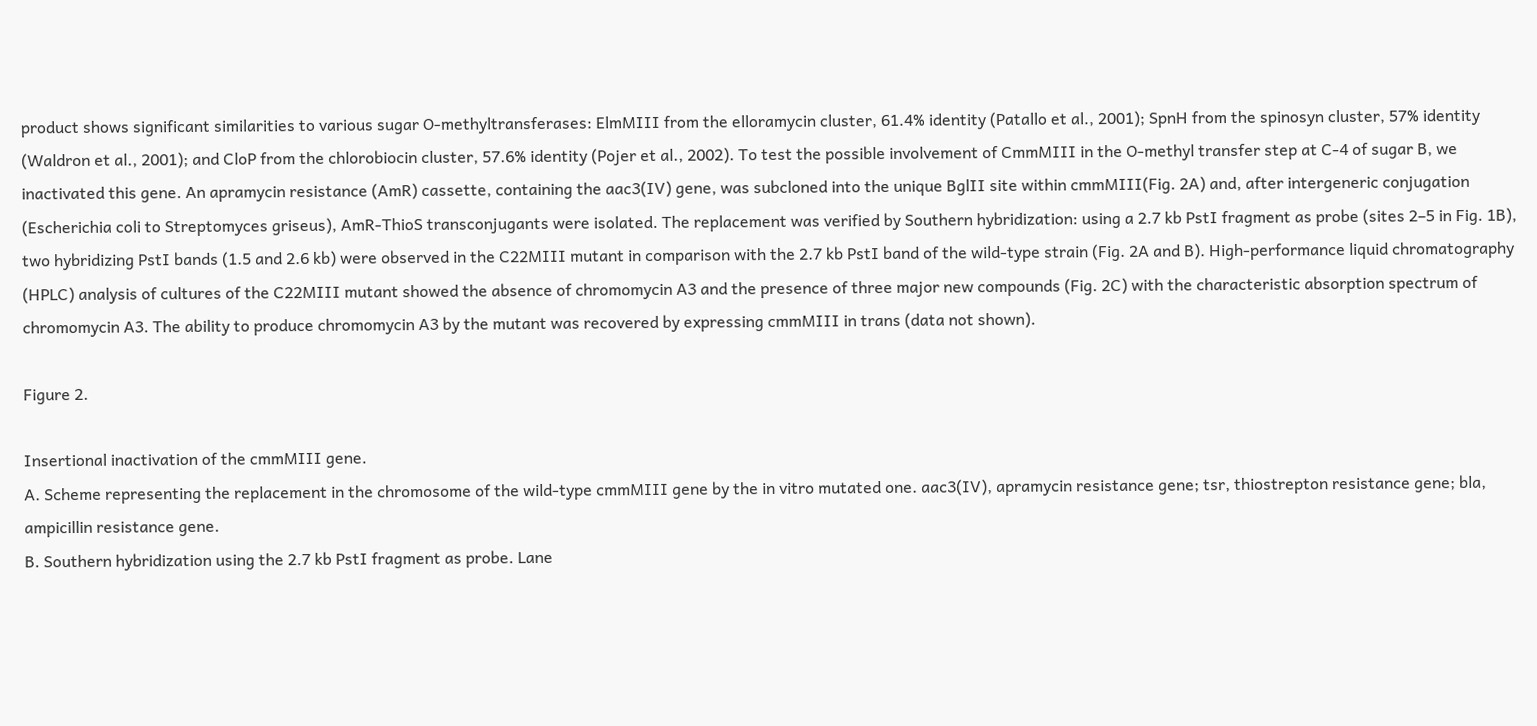product shows significant similarities to various sugar O-methyltransferases: ElmMIII from the elloramycin cluster, 61.4% identity (Patallo et al., 2001); SpnH from the spinosyn cluster, 57% identity (Waldron et al., 2001); and CloP from the chlorobiocin cluster, 57.6% identity (Pojer et al., 2002). To test the possible involvement of CmmMIII in the O-methyl transfer step at C-4 of sugar B, we inactivated this gene. An apramycin resistance (AmR) cassette, containing the aac3(IV) gene, was subcloned into the unique BglII site within cmmMIII(Fig. 2A) and, after intergeneric conjugation (Escherichia coli to Streptomyces griseus), AmR-ThioS transconjugants were isolated. The replacement was verified by Southern hybridization: using a 2.7 kb PstI fragment as probe (sites 2–5 in Fig. 1B), two hybridizing PstI bands (1.5 and 2.6 kb) were observed in the C22MIII mutant in comparison with the 2.7 kb PstI band of the wild-type strain (Fig. 2A and B). High-performance liquid chromatography (HPLC) analysis of cultures of the C22MIII mutant showed the absence of chromomycin A3 and the presence of three major new compounds (Fig. 2C) with the characteristic absorption spectrum of chromomycin A3. The ability to produce chromomycin A3 by the mutant was recovered by expressing cmmMIII in trans (data not shown).

Figure 2.

Insertional inactivation of the cmmMIII gene.
A. Scheme representing the replacement in the chromosome of the wild-type cmmMIII gene by the in vitro mutated one. aac3(IV), apramycin resistance gene; tsr, thiostrepton resistance gene; bla, ampicillin resistance gene.
B. Southern hybridization using the 2.7 kb PstI fragment as probe. Lane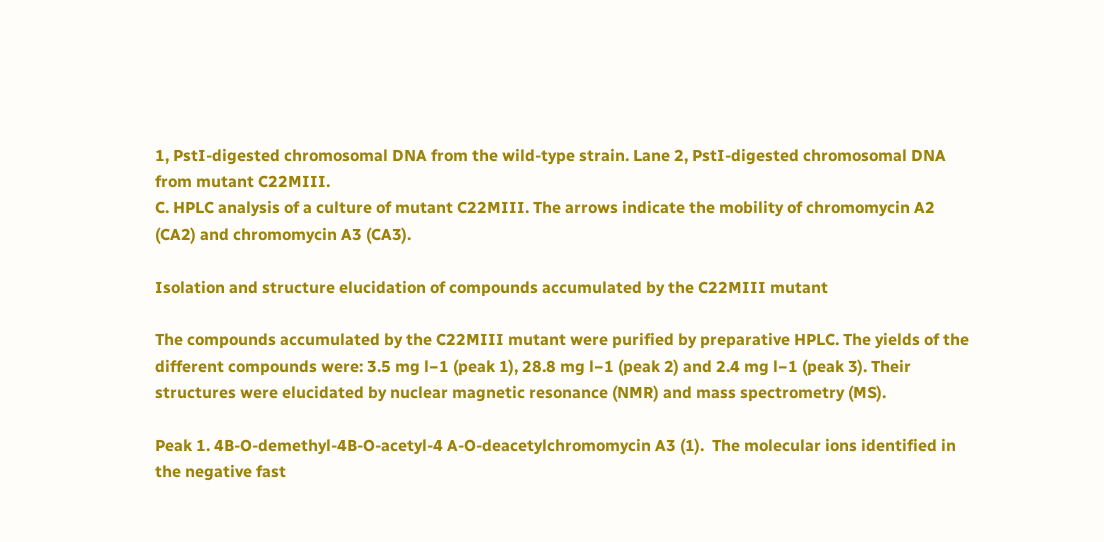1, PstI-digested chromosomal DNA from the wild-type strain. Lane 2, PstI-digested chromosomal DNA from mutant C22MIII.
C. HPLC analysis of a culture of mutant C22MIII. The arrows indicate the mobility of chromomycin A2 (CA2) and chromomycin A3 (CA3).

Isolation and structure elucidation of compounds accumulated by the C22MIII mutant

The compounds accumulated by the C22MIII mutant were purified by preparative HPLC. The yields of the different compounds were: 3.5 mg l−1 (peak 1), 28.8 mg l−1 (peak 2) and 2.4 mg l−1 (peak 3). Their structures were elucidated by nuclear magnetic resonance (NMR) and mass spectrometry (MS).

Peak 1. 4B-O-demethyl-4B-O-acetyl-4 A-O-deacetylchromomycin A3 (1).  The molecular ions identified in the negative fast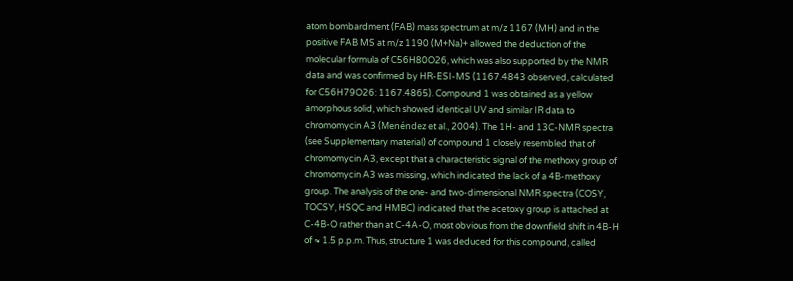atom bombardment (FAB) mass spectrum at m/z 1167 (MH) and in the positive FAB MS at m/z 1190 (M+Na)+ allowed the deduction of the molecular formula of C56H80O26, which was also supported by the NMR data and was confirmed by HR-ESI-MS (1167.4843 observed, calculated for C56H79O26: 1167.4865). Compound 1 was obtained as a yellow amorphous solid, which showed identical UV and similar IR data to chromomycin A3 (Menéndez et al., 2004). The 1H- and 13C-NMR spectra (see Supplementary material) of compound 1 closely resembled that of chromomycin A3, except that a characteristic signal of the methoxy group of chromomycin A3 was missing, which indicated the lack of a 4B-methoxy group. The analysis of the one- and two-dimensional NMR spectra (COSY, TOCSY, HSQC and HMBC) indicated that the acetoxy group is attached at C-4B-O rather than at C-4A-O, most obvious from the downfield shift in 4B-H of ≈ 1.5 p.p.m. Thus, structure 1 was deduced for this compound, called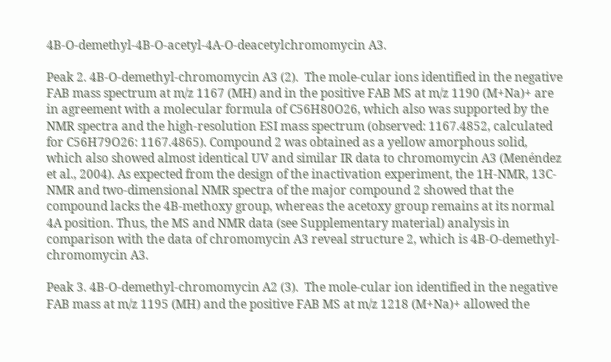4B-O-demethyl-4B-O-acetyl-4A-O-deacetylchromomycin A3.

Peak 2. 4B-O-demethyl-chromomycin A3 (2).  The mole-cular ions identified in the negative FAB mass spectrum at m/z 1167 (MH) and in the positive FAB MS at m/z 1190 (M+Na)+ are in agreement with a molecular formula of C56H80O26, which also was supported by the NMR spectra and the high-resolution ESI mass spectrum (observed: 1167.4852, calculated for C56H79O26: 1167.4865). Compound 2 was obtained as a yellow amorphous solid, which also showed almost identical UV and similar IR data to chromomycin A3 (Menéndez et al., 2004). As expected from the design of the inactivation experiment, the 1H-NMR, 13C-NMR and two-dimensional NMR spectra of the major compound 2 showed that the compound lacks the 4B-methoxy group, whereas the acetoxy group remains at its normal 4A position. Thus, the MS and NMR data (see Supplementary material) analysis in comparison with the data of chromomycin A3 reveal structure 2, which is 4B-O-demethyl-chromomycin A3.

Peak 3. 4B-O-demethyl-chromomycin A2 (3).  The mole-cular ion identified in the negative FAB mass at m/z 1195 (MH) and the positive FAB MS at m/z 1218 (M+Na)+ allowed the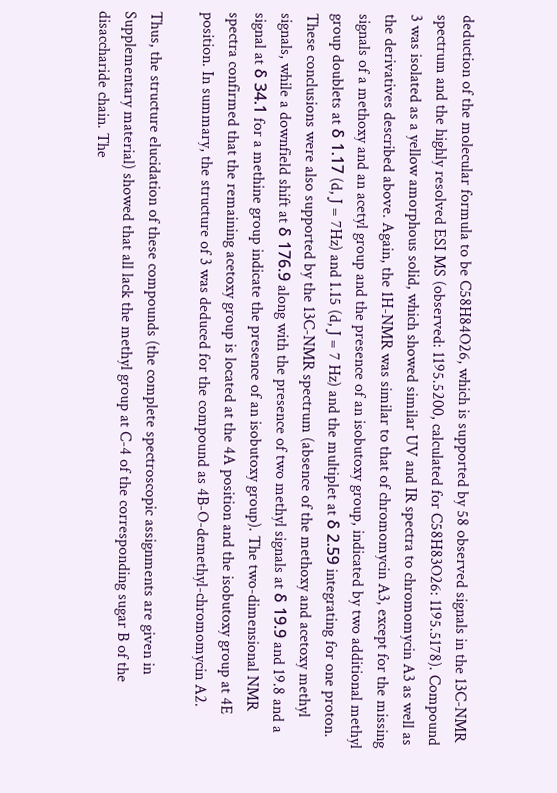deduction of the molecular formula to be C58H84O26, which is supported by 58 observed signals in the 13C-NMR spectrum and the highly resolved ESI MS (observed: 1195.5200, calculated for C58H83O26: 1195.5178). Compound 3 was isolated as a yellow amorphous solid, which showed similar UV and IR spectra to chromomycin A3 as well as the derivatives described above. Again, the 1H-NMR was similar to that of chromomycin A3, except for the missing signals of a methoxy and an acetyl group and the presence of an isobutoxy group, indicated by two additional methyl group doublets at δ 1.17 (d, J = 7Hz) and 1.15 (d, J = 7 Hz) and the multiplet at δ 2.59 integrating for one proton. These conclusions were also supported by the 13C-NMR spectrum (absence of the methoxy and acetoxy methyl signals, while a downfield shift at δ 176.9 along with the presence of two methyl signals at δ 19.9 and 19.8 and a signal at δ 34.1 for a methine group indicate the presence of an isobutoxy group). The two-dimensional NMR spectra confirmed that the remaining acetoxy group is located at the 4A position and the isobutoxy group at 4E position. In summary, the structure of 3 was deduced for the compound as 4B-O-demethyl-chromomycin A2.

Thus, the structure elucidation of these compounds (the complete spectroscopic assignments are given in Supplementary material) showed that all lack the methyl group at C-4 of the corresponding sugar B of the disaccharide chain. The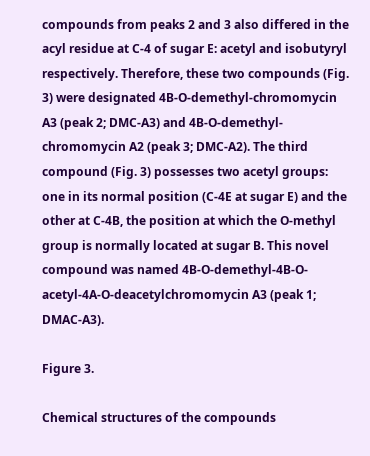compounds from peaks 2 and 3 also differed in the acyl residue at C-4 of sugar E: acetyl and isobutyryl respectively. Therefore, these two compounds (Fig. 3) were designated 4B-O-demethyl-chromomycin A3 (peak 2; DMC-A3) and 4B-O-demethyl-chromomycin A2 (peak 3; DMC-A2). The third compound (Fig. 3) possesses two acetyl groups: one in its normal position (C-4E at sugar E) and the other at C-4B, the position at which the O-methyl group is normally located at sugar B. This novel compound was named 4B-O-demethyl-4B-O-acetyl-4A-O-deacetylchromomycin A3 (peak 1; DMAC-A3).

Figure 3.

Chemical structures of the compounds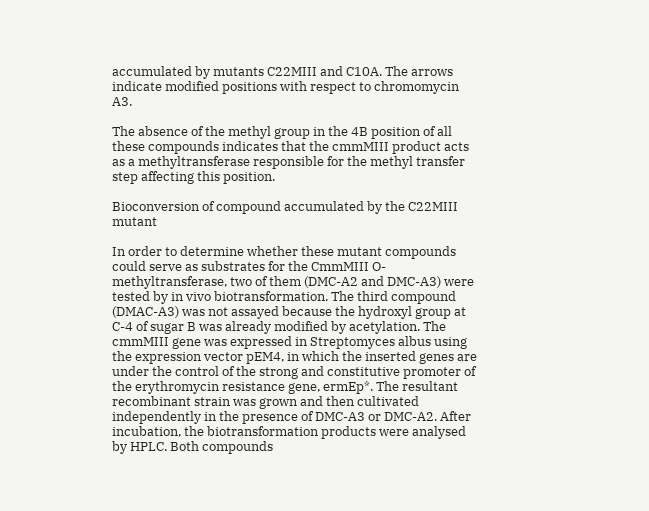accumulated by mutants C22MIII and C10A. The arrows indicate modified positions with respect to chromomycin A3.

The absence of the methyl group in the 4B position of all these compounds indicates that the cmmMIII product acts as a methyltransferase responsible for the methyl transfer step affecting this position.

Bioconversion of compound accumulated by the C22MIII mutant

In order to determine whether these mutant compounds could serve as substrates for the CmmMIII O-methyltransferase, two of them (DMC-A2 and DMC-A3) were tested by in vivo biotransformation. The third compound (DMAC-A3) was not assayed because the hydroxyl group at C-4 of sugar B was already modified by acetylation. The cmmMIII gene was expressed in Streptomyces albus using the expression vector pEM4, in which the inserted genes are under the control of the strong and constitutive promoter of the erythromycin resistance gene, ermEp*. The resultant recombinant strain was grown and then cultivated independently in the presence of DMC-A3 or DMC-A2. After incubation, the biotransformation products were analysed by HPLC. Both compounds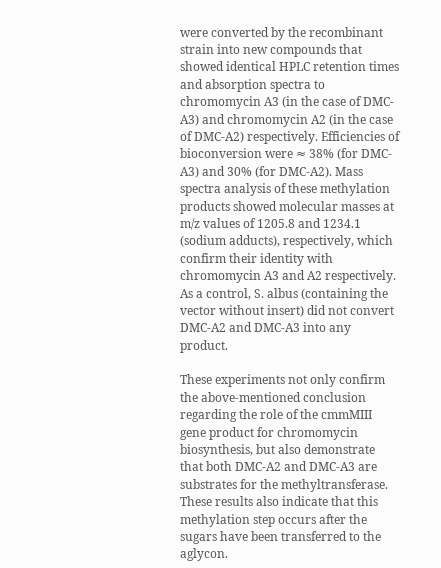were converted by the recombinant strain into new compounds that showed identical HPLC retention times and absorption spectra to chromomycin A3 (in the case of DMC-A3) and chromomycin A2 (in the case of DMC-A2) respectively. Efficiencies of bioconversion were ≈ 38% (for DMC-A3) and 30% (for DMC-A2). Mass spectra analysis of these methylation products showed molecular masses at m/z values of 1205.8 and 1234.1 (sodium adducts), respectively, which confirm their identity with chromomycin A3 and A2 respectively. As a control, S. albus (containing the vector without insert) did not convert DMC-A2 and DMC-A3 into any product.

These experiments not only confirm the above-mentioned conclusion regarding the role of the cmmMIII gene product for chromomycin biosynthesis, but also demonstrate that both DMC-A2 and DMC-A3 are substrates for the methyltransferase. These results also indicate that this methylation step occurs after the sugars have been transferred to the aglycon.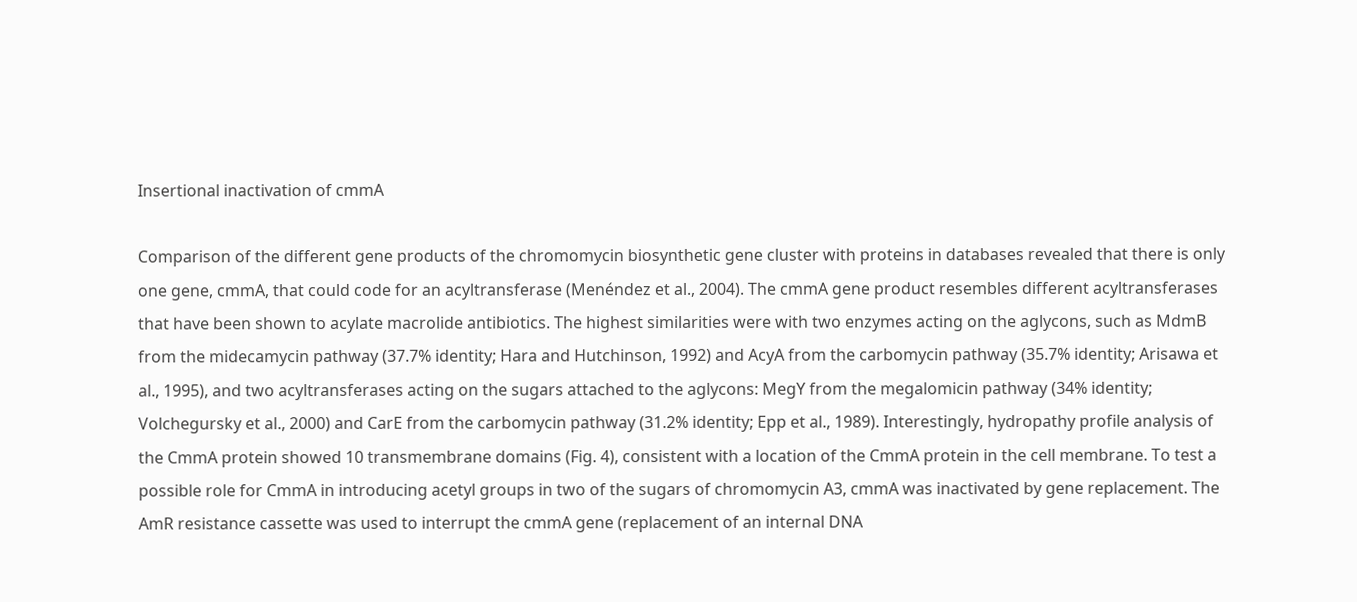Insertional inactivation of cmmA

Comparison of the different gene products of the chromomycin biosynthetic gene cluster with proteins in databases revealed that there is only one gene, cmmA, that could code for an acyltransferase (Menéndez et al., 2004). The cmmA gene product resembles different acyltransferases that have been shown to acylate macrolide antibiotics. The highest similarities were with two enzymes acting on the aglycons, such as MdmB from the midecamycin pathway (37.7% identity; Hara and Hutchinson, 1992) and AcyA from the carbomycin pathway (35.7% identity; Arisawa et al., 1995), and two acyltransferases acting on the sugars attached to the aglycons: MegY from the megalomicin pathway (34% identity; Volchegursky et al., 2000) and CarE from the carbomycin pathway (31.2% identity; Epp et al., 1989). Interestingly, hydropathy profile analysis of the CmmA protein showed 10 transmembrane domains (Fig. 4), consistent with a location of the CmmA protein in the cell membrane. To test a possible role for CmmA in introducing acetyl groups in two of the sugars of chromomycin A3, cmmA was inactivated by gene replacement. The AmR resistance cassette was used to interrupt the cmmA gene (replacement of an internal DNA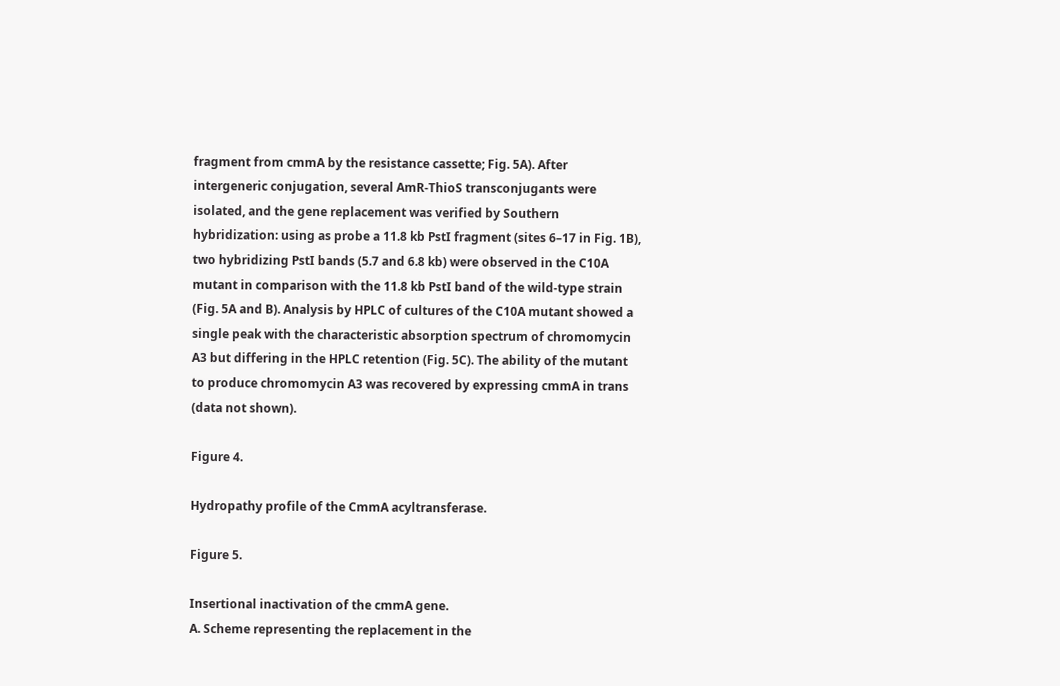fragment from cmmA by the resistance cassette; Fig. 5A). After intergeneric conjugation, several AmR-ThioS transconjugants were isolated, and the gene replacement was verified by Southern hybridization: using as probe a 11.8 kb PstI fragment (sites 6–17 in Fig. 1B), two hybridizing PstI bands (5.7 and 6.8 kb) were observed in the C10A mutant in comparison with the 11.8 kb PstI band of the wild-type strain (Fig. 5A and B). Analysis by HPLC of cultures of the C10A mutant showed a single peak with the characteristic absorption spectrum of chromomycin A3 but differing in the HPLC retention (Fig. 5C). The ability of the mutant to produce chromomycin A3 was recovered by expressing cmmA in trans (data not shown).

Figure 4.

Hydropathy profile of the CmmA acyltransferase.

Figure 5.

Insertional inactivation of the cmmA gene.
A. Scheme representing the replacement in the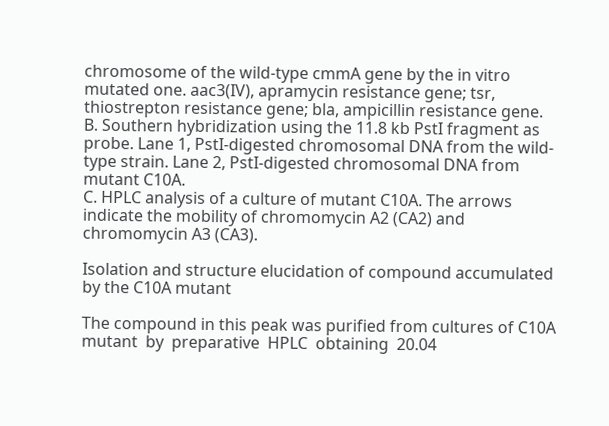chromosome of the wild-type cmmA gene by the in vitro mutated one. aac3(IV), apramycin resistance gene; tsr, thiostrepton resistance gene; bla, ampicillin resistance gene.
B. Southern hybridization using the 11.8 kb PstI fragment as probe. Lane 1, PstI-digested chromosomal DNA from the wild-type strain. Lane 2, PstI-digested chromosomal DNA from mutant C10A.
C. HPLC analysis of a culture of mutant C10A. The arrows indicate the mobility of chromomycin A2 (CA2) and chromomycin A3 (CA3).

Isolation and structure elucidation of compound accumulated by the C10A mutant

The compound in this peak was purified from cultures of C10A  mutant  by  preparative  HPLC  obtaining  20.04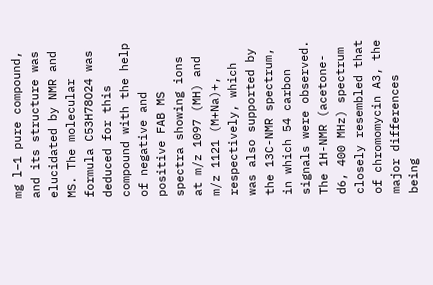mg l−1 pure compound, and its structure was elucidated by NMR and MS. The molecular formula C53H78O24 was deduced for this compound with the help of negative and positive FAB MS spectra showing ions at m/z 1097 (MH) and m/z 1121 (M+Na)+, respectively, which was also supported by the 13C-NMR spectrum, in which 54 carbon signals were observed. The 1H-NMR (acetone-d6, 400 MHz) spectrum closely resembled that of chromomycin A3, the major differences being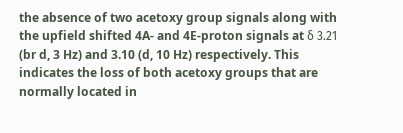the absence of two acetoxy group signals along with the upfield shifted 4A- and 4E-proton signals at δ 3.21 (br d, 3 Hz) and 3.10 (d, 10 Hz) respectively. This indicates the loss of both acetoxy groups that are normally located in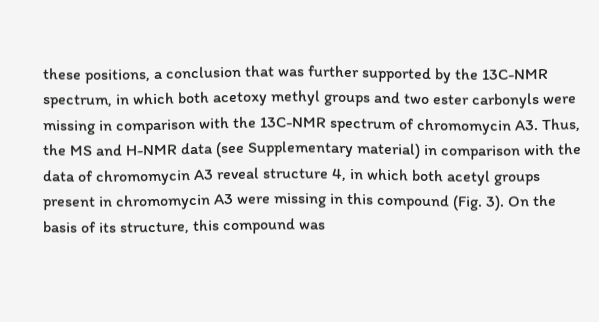these positions, a conclusion that was further supported by the 13C-NMR spectrum, in which both acetoxy methyl groups and two ester carbonyls were missing in comparison with the 13C-NMR spectrum of chromomycin A3. Thus, the MS and H-NMR data (see Supplementary material) in comparison with the data of chromomycin A3 reveal structure 4, in which both acetyl groups present in chromomycin A3 were missing in this compound (Fig. 3). On the basis of its structure, this compound was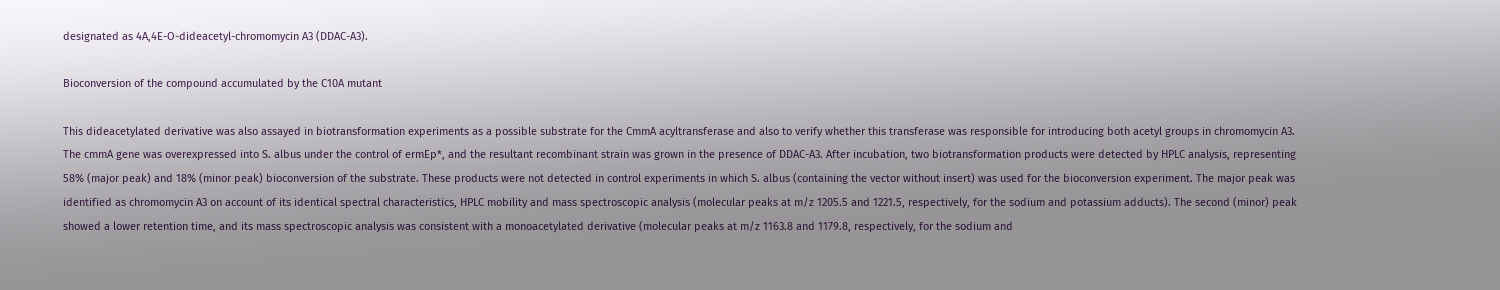designated as 4A,4E-O-dideacetyl-chromomycin A3 (DDAC-A3).

Bioconversion of the compound accumulated by the C10A mutant

This dideacetylated derivative was also assayed in biotransformation experiments as a possible substrate for the CmmA acyltransferase and also to verify whether this transferase was responsible for introducing both acetyl groups in chromomycin A3. The cmmA gene was overexpressed into S. albus under the control of ermEp*, and the resultant recombinant strain was grown in the presence of DDAC-A3. After incubation, two biotransformation products were detected by HPLC analysis, representing 58% (major peak) and 18% (minor peak) bioconversion of the substrate. These products were not detected in control experiments in which S. albus (containing the vector without insert) was used for the bioconversion experiment. The major peak was identified as chromomycin A3 on account of its identical spectral characteristics, HPLC mobility and mass spectroscopic analysis (molecular peaks at m/z 1205.5 and 1221.5, respectively, for the sodium and potassium adducts). The second (minor) peak showed a lower retention time, and its mass spectroscopic analysis was consistent with a monoacetylated derivative (molecular peaks at m/z 1163.8 and 1179.8, respectively, for the sodium and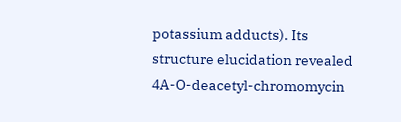potassium adducts). Its structure elucidation revealed 4A-O-deacetyl-chromomycin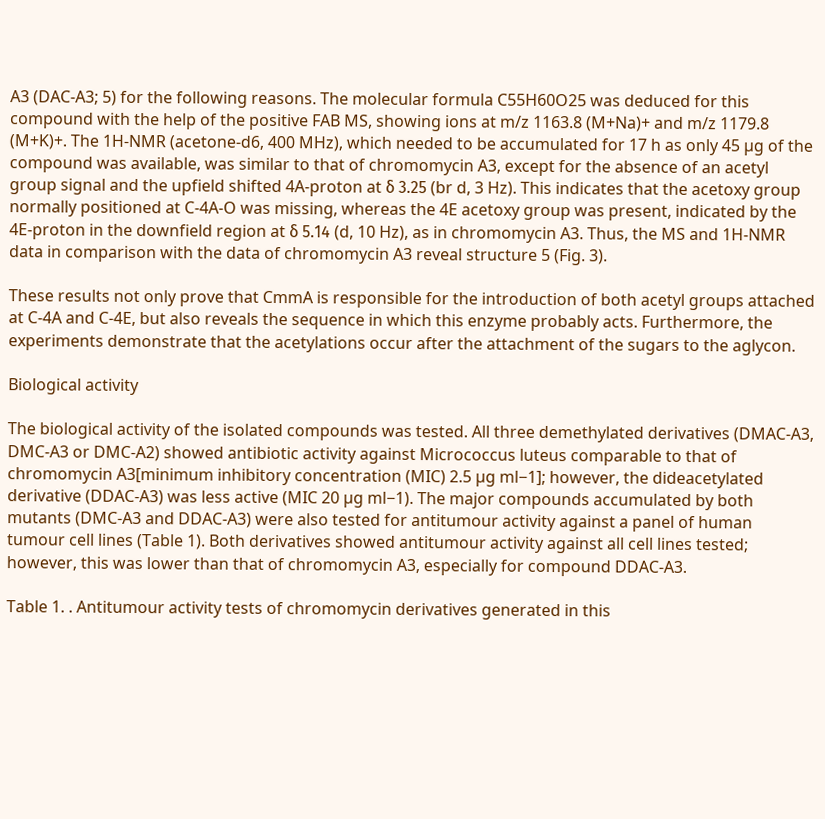A3 (DAC-A3; 5) for the following reasons. The molecular formula C55H60O25 was deduced for this compound with the help of the positive FAB MS, showing ions at m/z 1163.8 (M+Na)+ and m/z 1179.8 (M+K)+. The 1H-NMR (acetone-d6, 400 MHz), which needed to be accumulated for 17 h as only 45 µg of the compound was available, was similar to that of chromomycin A3, except for the absence of an acetyl group signal and the upfield shifted 4A-proton at δ 3.25 (br d, 3 Hz). This indicates that the acetoxy group normally positioned at C-4A-O was missing, whereas the 4E acetoxy group was present, indicated by the 4E-proton in the downfield region at δ 5.14 (d, 10 Hz), as in chromomycin A3. Thus, the MS and 1H-NMR data in comparison with the data of chromomycin A3 reveal structure 5 (Fig. 3).

These results not only prove that CmmA is responsible for the introduction of both acetyl groups attached at C-4A and C-4E, but also reveals the sequence in which this enzyme probably acts. Furthermore, the experiments demonstrate that the acetylations occur after the attachment of the sugars to the aglycon.

Biological activity

The biological activity of the isolated compounds was tested. All three demethylated derivatives (DMAC-A3, DMC-A3 or DMC-A2) showed antibiotic activity against Micrococcus luteus comparable to that of chromomycin A3[minimum inhibitory concentration (MIC) 2.5 µg ml−1]; however, the dideacetylated derivative (DDAC-A3) was less active (MIC 20 µg ml−1). The major compounds accumulated by both mutants (DMC-A3 and DDAC-A3) were also tested for antitumour activity against a panel of human tumour cell lines (Table 1). Both derivatives showed antitumour activity against all cell lines tested; however, this was lower than that of chromomycin A3, especially for compound DDAC-A3.

Table 1. . Antitumour activity tests of chromomycin derivatives generated in this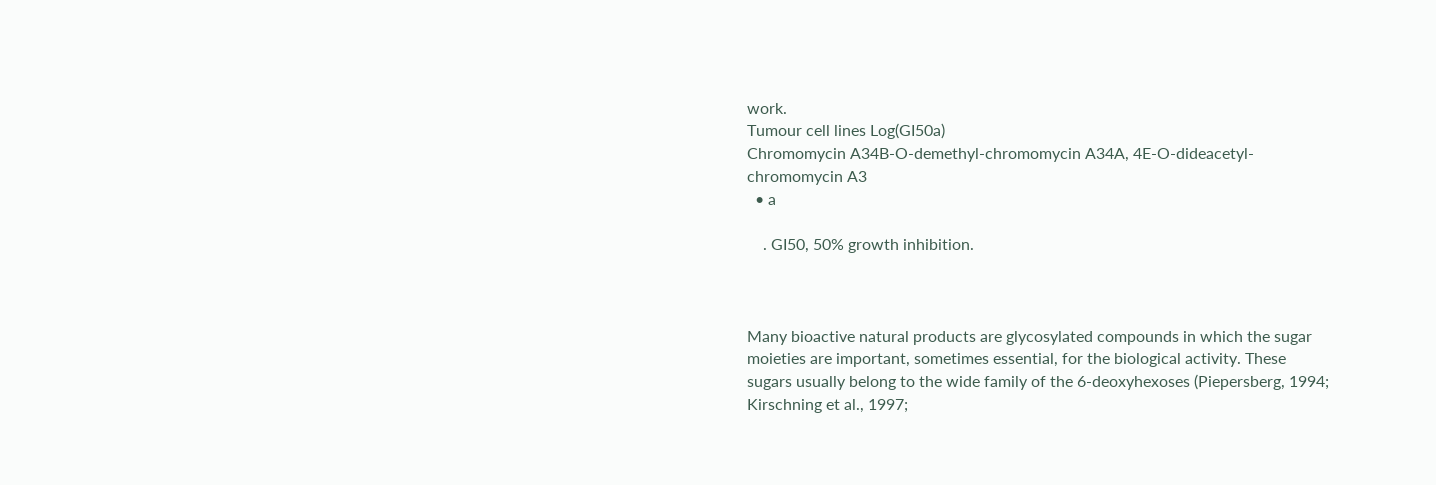work.
Tumour cell lines Log(GI50a)
Chromomycin A34B-O-demethyl-chromomycin A34A, 4E-O-dideacetyl-chromomycin A3
  • a

    . GI50, 50% growth inhibition.



Many bioactive natural products are glycosylated compounds in which the sugar moieties are important, sometimes essential, for the biological activity. These sugars usually belong to the wide family of the 6-deoxyhexoses (Piepersberg, 1994; Kirschning et al., 1997;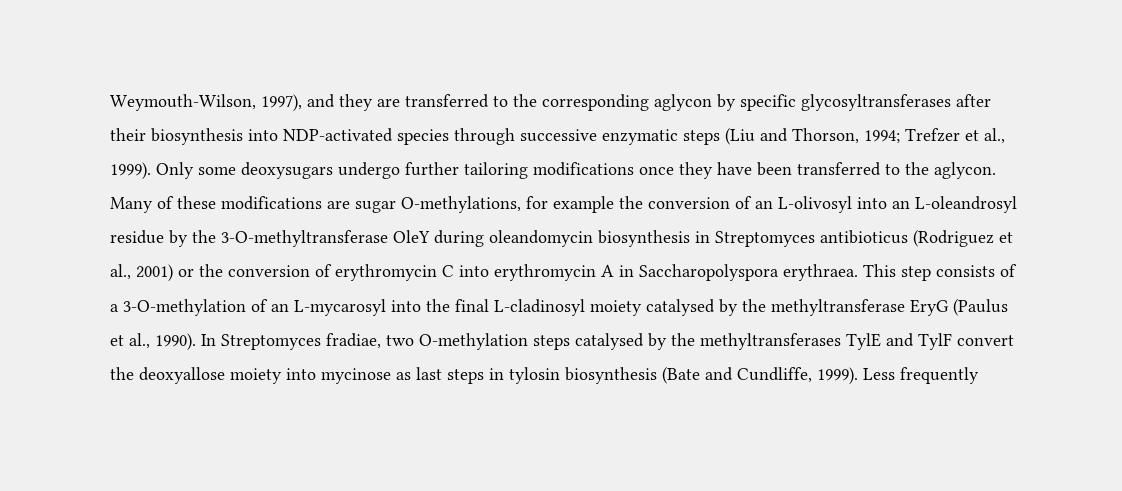Weymouth-Wilson, 1997), and they are transferred to the corresponding aglycon by specific glycosyltransferases after their biosynthesis into NDP-activated species through successive enzymatic steps (Liu and Thorson, 1994; Trefzer et al., 1999). Only some deoxysugars undergo further tailoring modifications once they have been transferred to the aglycon. Many of these modifications are sugar O-methylations, for example the conversion of an L-olivosyl into an L-oleandrosyl residue by the 3-O-methyltransferase OleY during oleandomycin biosynthesis in Streptomyces antibioticus (Rodriguez et al., 2001) or the conversion of erythromycin C into erythromycin A in Saccharopolyspora erythraea. This step consists of a 3-O-methylation of an L-mycarosyl into the final L-cladinosyl moiety catalysed by the methyltransferase EryG (Paulus et al., 1990). In Streptomyces fradiae, two O-methylation steps catalysed by the methyltransferases TylE and TylF convert the deoxyallose moiety into mycinose as last steps in tylosin biosynthesis (Bate and Cundliffe, 1999). Less frequently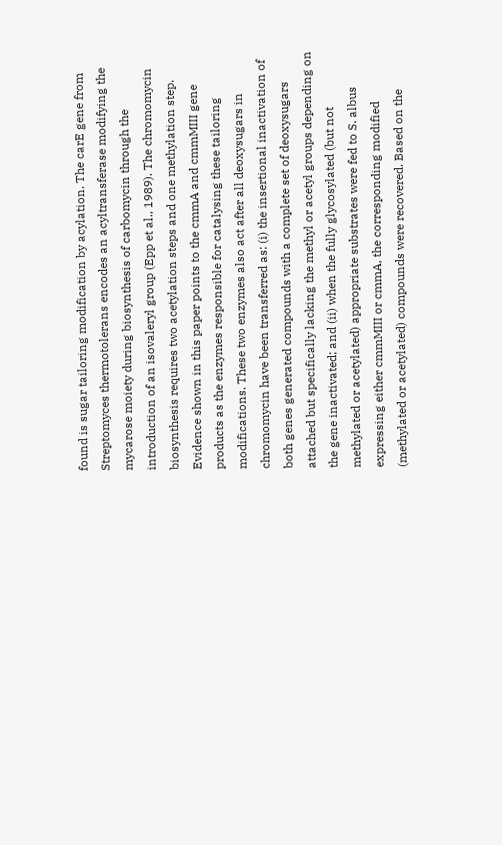found is sugar tailoring modification by acylation. The carE gene from Streptomyces thermotolerans encodes an acyltransferase modifying the mycarose moiety during biosynthesis of carbomycin through the introduction of an isovaleryl group (Epp et al., 1989). The chromomycin biosynthesis requires two acetylation steps and one methylation step. Evidence shown in this paper points to the cmmA and cmmMIII gene products as the enzymes responsible for catalysing these tailoring modifications. These two enzymes also act after all deoxysugars in chromomycin have been transferred as: (i) the insertional inactivation of both genes generated compounds with a complete set of deoxysugars attached but specifically lacking the methyl or acetyl groups depending on the gene inactivated; and (ii) when the fully glycosylated (but not methylated or acetylated) appropriate substrates were fed to S. albus expressing either cmmMIII or cmmA, the corresponding modified (methylated or acetylated) compounds were recovered. Based on the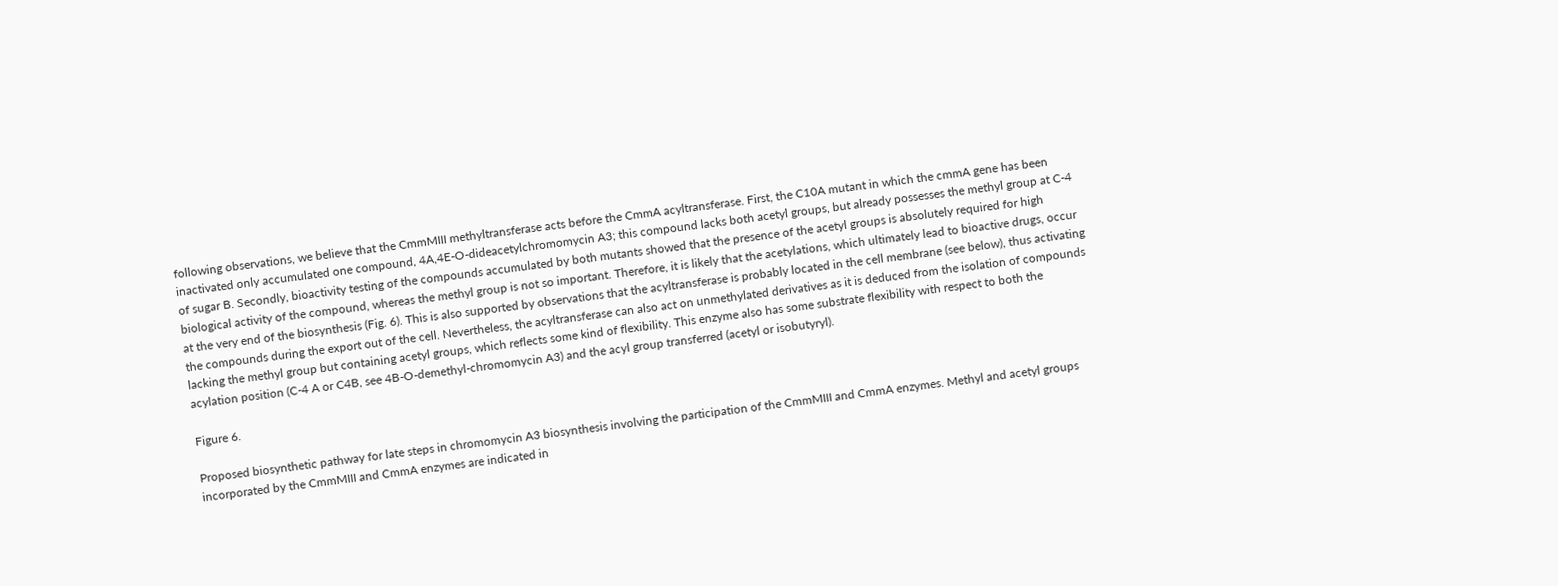following observations, we believe that the CmmMIII methyltransferase acts before the CmmA acyltransferase. First, the C10A mutant in which the cmmA gene has been inactivated only accumulated one compound, 4A,4E-O-dideacetylchromomycin A3; this compound lacks both acetyl groups, but already possesses the methyl group at C-4 of sugar B. Secondly, bioactivity testing of the compounds accumulated by both mutants showed that the presence of the acetyl groups is absolutely required for high biological activity of the compound, whereas the methyl group is not so important. Therefore, it is likely that the acetylations, which ultimately lead to bioactive drugs, occur at the very end of the biosynthesis (Fig. 6). This is also supported by observations that the acyltransferase is probably located in the cell membrane (see below), thus activating the compounds during the export out of the cell. Nevertheless, the acyltransferase can also act on unmethylated derivatives as it is deduced from the isolation of compounds lacking the methyl group but containing acetyl groups, which reflects some kind of flexibility. This enzyme also has some substrate flexibility with respect to both the acylation position (C-4 A or C4B, see 4B-O-demethyl-chromomycin A3) and the acyl group transferred (acetyl or isobutyryl).

Figure 6.

Proposed biosynthetic pathway for late steps in chromomycin A3 biosynthesis involving the participation of the CmmMIII and CmmA enzymes. Methyl and acetyl groups incorporated by the CmmMIII and CmmA enzymes are indicated in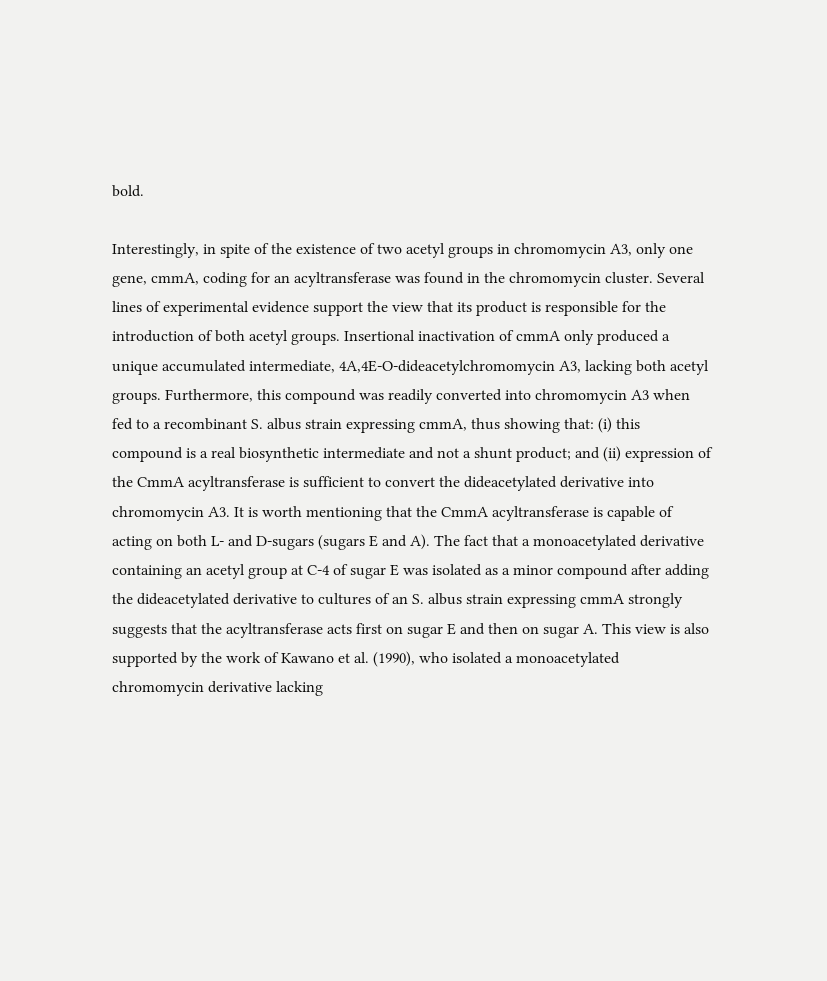bold.

Interestingly, in spite of the existence of two acetyl groups in chromomycin A3, only one gene, cmmA, coding for an acyltransferase was found in the chromomycin cluster. Several lines of experimental evidence support the view that its product is responsible for the introduction of both acetyl groups. Insertional inactivation of cmmA only produced a unique accumulated intermediate, 4A,4E-O-dideacetylchromomycin A3, lacking both acetyl groups. Furthermore, this compound was readily converted into chromomycin A3 when fed to a recombinant S. albus strain expressing cmmA, thus showing that: (i) this compound is a real biosynthetic intermediate and not a shunt product; and (ii) expression of the CmmA acyltransferase is sufficient to convert the dideacetylated derivative into chromomycin A3. It is worth mentioning that the CmmA acyltransferase is capable of acting on both L- and D-sugars (sugars E and A). The fact that a monoacetylated derivative containing an acetyl group at C-4 of sugar E was isolated as a minor compound after adding the dideacetylated derivative to cultures of an S. albus strain expressing cmmA strongly suggests that the acyltransferase acts first on sugar E and then on sugar A. This view is also supported by the work of Kawano et al. (1990), who isolated a monoacetylated chromomycin derivative lacking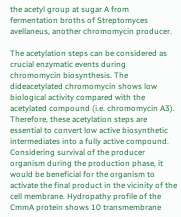the acetyl group at sugar A from fermentation broths of Streptomyces avellaneus, another chromomycin producer.

The acetylation steps can be considered as crucial enzymatic events during chromomycin biosynthesis. The dideacetylated chromomycin shows low biological activity compared with the acetylated compound (i.e. chromomycin A3). Therefore, these acetylation steps are essential to convert low active biosynthetic intermediates into a fully active compound. Considering survival of the producer organism during the production phase, it would be beneficial for the organism to activate the final product in the vicinity of the cell membrane. Hydropathy profile of the CmmA protein shows 10 transmembrane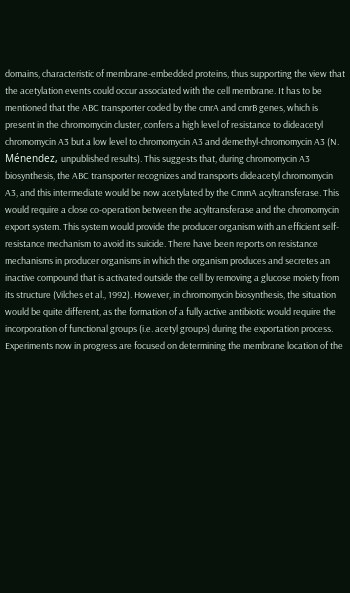domains, characteristic of membrane-embedded proteins, thus supporting the view that the acetylation events could occur associated with the cell membrane. It has to be mentioned that the ABC transporter coded by the cmrA and cmrB genes, which is present in the chromomycin cluster, confers a high level of resistance to dideacetyl chromomycin A3 but a low level to chromomycin A3 and demethyl-chromomycin A3 (N. Ménendez, unpublished results). This suggests that, during chromomycin A3 biosynthesis, the ABC transporter recognizes and transports dideacetyl chromomycin A3, and this intermediate would be now acetylated by the CmmA acyltransferase. This would require a close co-operation between the acyltransferase and the chromomycin export system. This system would provide the producer organism with an efficient self-resistance mechanism to avoid its suicide. There have been reports on resistance mechanisms in producer organisms in which the organism produces and secretes an inactive compound that is activated outside the cell by removing a glucose moiety from its structure (Vilches et al., 1992). However, in chromomycin biosynthesis, the situation would be quite different, as the formation of a fully active antibiotic would require the incorporation of functional groups (i.e. acetyl groups) during the exportation process. Experiments now in progress are focused on determining the membrane location of the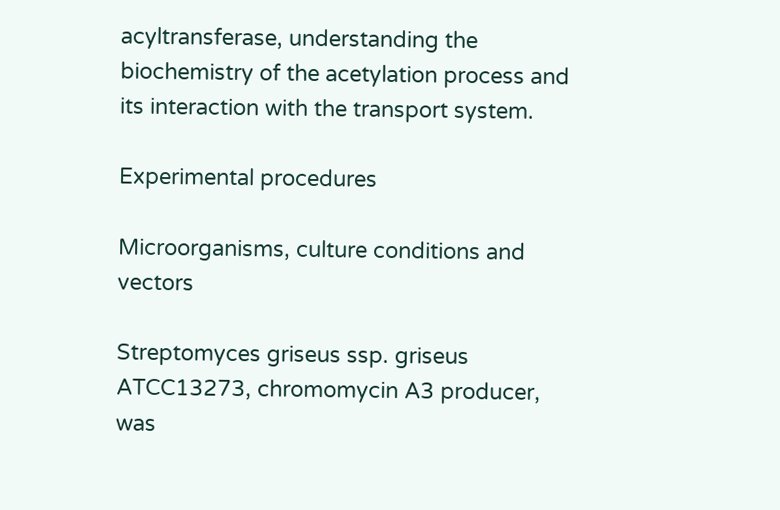acyltransferase, understanding the biochemistry of the acetylation process and its interaction with the transport system.

Experimental procedures

Microorganisms, culture conditions and vectors

Streptomyces griseus ssp. griseus ATCC13273, chromomycin A3 producer, was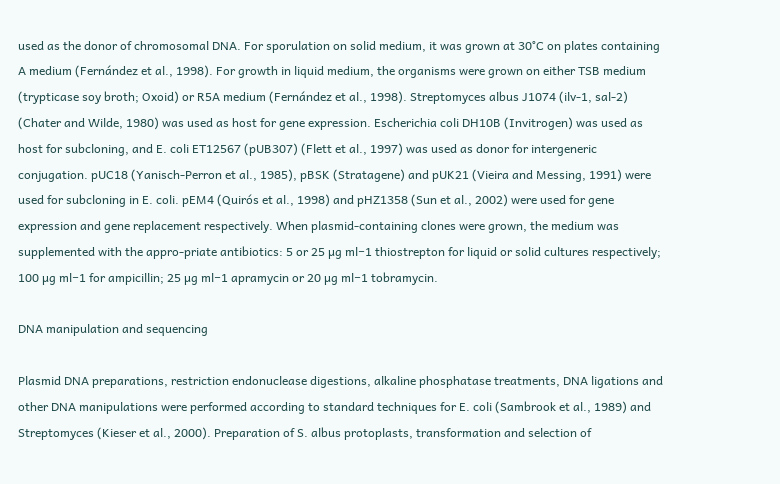used as the donor of chromosomal DNA. For sporulation on solid medium, it was grown at 30°C on plates containing A medium (Fernández et al., 1998). For growth in liquid medium, the organisms were grown on either TSB medium (trypticase soy broth; Oxoid) or R5A medium (Fernández et al., 1998). Streptomyces albus J1074 (ilv-1, sal-2) (Chater and Wilde, 1980) was used as host for gene expression. Escherichia coli DH10B (Invitrogen) was used as host for subcloning, and E. coli ET12567 (pUB307) (Flett et al., 1997) was used as donor for intergeneric conjugation. pUC18 (Yanisch-Perron et al., 1985), pBSK (Stratagene) and pUK21 (Vieira and Messing, 1991) were used for subcloning in E. coli. pEM4 (Quirós et al., 1998) and pHZ1358 (Sun et al., 2002) were used for gene expression and gene replacement respectively. When plasmid-containing clones were grown, the medium was supplemented with the appro-priate antibiotics: 5 or 25 µg ml−1 thiostrepton for liquid or solid cultures respectively; 100 µg ml−1 for ampicillin; 25 µg ml−1 apramycin or 20 µg ml−1 tobramycin.

DNA manipulation and sequencing

Plasmid DNA preparations, restriction endonuclease digestions, alkaline phosphatase treatments, DNA ligations and other DNA manipulations were performed according to standard techniques for E. coli (Sambrook et al., 1989) and Streptomyces (Kieser et al., 2000). Preparation of S. albus protoplasts, transformation and selection of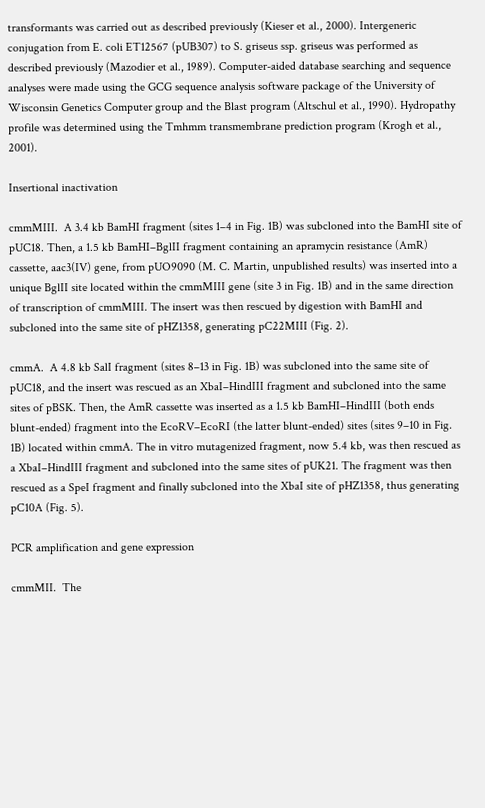transformants was carried out as described previously (Kieser et al., 2000). Intergeneric conjugation from E. coli ET12567 (pUB307) to S. griseus ssp. griseus was performed as described previously (Mazodier et al., 1989). Computer-aided database searching and sequence analyses were made using the GCG sequence analysis software package of the University of Wisconsin Genetics Computer group and the Blast program (Altschul et al., 1990). Hydropathy profile was determined using the Tmhmm transmembrane prediction program (Krogh et al., 2001).

Insertional inactivation

cmmMIII.  A 3.4 kb BamHI fragment (sites 1–4 in Fig. 1B) was subcloned into the BamHI site of pUC18. Then, a 1.5 kb BamHI–BglII fragment containing an apramycin resistance (AmR) cassette, aac3(IV) gene, from pUO9090 (M. C. Martin, unpublished results) was inserted into a unique BglII site located within the cmmMIII gene (site 3 in Fig. 1B) and in the same direction of transcription of cmmMIII. The insert was then rescued by digestion with BamHI and subcloned into the same site of pHZ1358, generating pC22MIII (Fig. 2).

cmmA.  A 4.8 kb SalI fragment (sites 8–13 in Fig. 1B) was subcloned into the same site of pUC18, and the insert was rescued as an XbaI–HindIII fragment and subcloned into the same sites of pBSK. Then, the AmR cassette was inserted as a 1.5 kb BamHI–HindIII (both ends blunt-ended) fragment into the EcoRV–EcoRI (the latter blunt-ended) sites (sites 9–10 in Fig. 1B) located within cmmA. The in vitro mutagenized fragment, now 5.4 kb, was then rescued as a XbaI–HindIII fragment and subcloned into the same sites of pUK21. The fragment was then rescued as a SpeI fragment and finally subcloned into the XbaI site of pHZ1358, thus generating pC10A (Fig. 5).

PCR amplification and gene expression

cmmMII.  The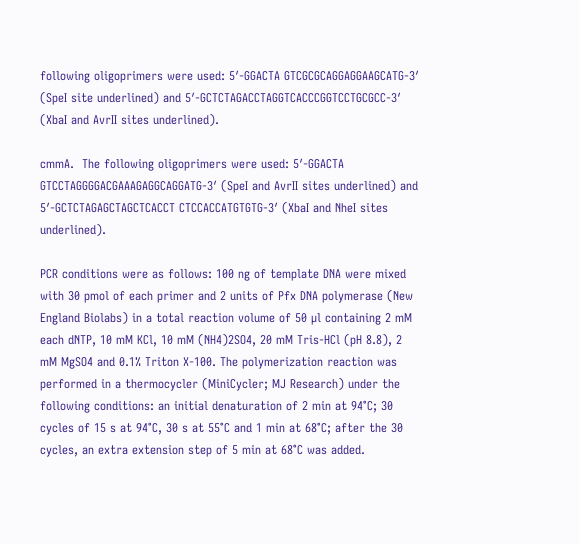following oligoprimers were used: 5′-GGACTA GTCGCGCAGGAGGAAGCATG-3′ (SpeI site underlined) and 5′-GCTCTAGACCTAGGTCACCCGGTCCTGCGCC-3′ (XbaI and AvrII sites underlined).

cmmA.  The following oligoprimers were used: 5′-GGACTA GTCCTAGGGGACGAAAGAGGCAGGATG-3′ (SpeI and AvrII sites underlined) and 5′-GCTCTAGAGCTAGCTCACCT CTCCACCATGTGTG-3′ (XbaI and NheI sites underlined).

PCR conditions were as follows: 100 ng of template DNA were mixed with 30 pmol of each primer and 2 units of Pfx DNA polymerase (New England Biolabs) in a total reaction volume of 50 µl containing 2 mM each dNTP, 10 mM KCl, 10 mM (NH4)2SO4, 20 mM Tris-HCl (pH 8.8), 2 mM MgSO4 and 0.1% Triton X-100. The polymerization reaction was performed in a thermocycler (MiniCycler; MJ Research) under the following conditions: an initial denaturation of 2 min at 94°C; 30 cycles of 15 s at 94°C, 30 s at 55°C and 1 min at 68°C; after the 30 cycles, an extra extension step of 5 min at 68°C was added.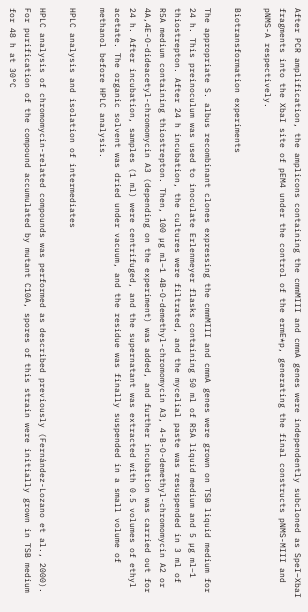After PCR amplification, the amplicons containing the cmmMIII and cmmA genes were independently subcloned as SpeI–XbaI fragments into the XbaI site of pEM4 under the control of the ermE*p, generating the final constructs pNMS-MIII and pNMS-A respectively.

Biotransformation experiments

The appropriate S. albus recombinant clones expressing the cmmMIII and cmmA genes were grown on TSB liquid medium for 24 h. This preinoculum was used to inoculate Erlenmeyer flasks containing 50 ml of R5A liquid medium and 5 µg ml−1 thiostrepton. After 24 h incubation, the cultures were filtrated, and the mycelial paste was resuspended in 3 ml of R5A medium containing thiostrepton. Then, 100 µg ml−1 4B-O-demethyl-chromomycin A3, 4-B-O-demethyl-chromomycin A2 or 4A,4E-O-dideacetyl-chromomycin A3 (depending on the experiment) was added, and further incubation was carried out for 24 h. After incubation, samples (1 ml) were centrifuged, and the supernatant was extracted with 0.5 volumes of ethyl acetate. The organic solvent was dried under vacuum, and the residue was finally suspended in a small volume of methanol before HPLC analysis.

HPLC analysis and isolation of intermediates

HPLC analysis of chromomycin-related compounds was performed as described previously (Fernández-Lozano et al., 2000). For purification of the compound accumulated by mutant C10A, spores of this strain were initially grown in TSB medium for 48 h at 30°C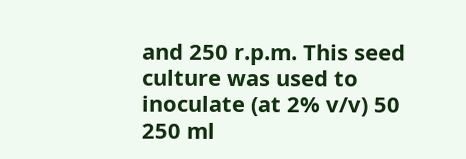and 250 r.p.m. This seed culture was used to inoculate (at 2% v/v) 50 250 ml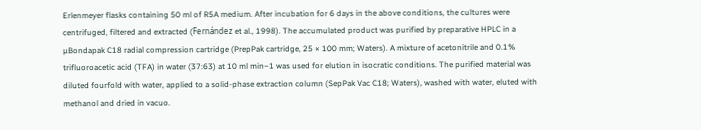Erlenmeyer flasks containing 50 ml of R5A medium. After incubation for 6 days in the above conditions, the cultures were centrifuged, filtered and extracted (Fernández et al., 1998). The accumulated product was purified by preparative HPLC in a µBondapak C18 radial compression cartridge (PrepPak cartridge, 25 × 100 mm; Waters). A mixture of acetonitrile and 0.1% trifluoroacetic acid (TFA) in water (37:63) at 10 ml min−1 was used for elution in isocratic conditions. The purified material was diluted fourfold with water, applied to a solid-phase extraction column (SepPak Vac C18; Waters), washed with water, eluted with methanol and dried in vacuo.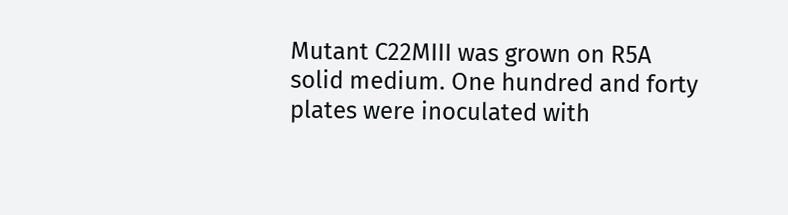Mutant C22MIII was grown on R5A solid medium. One hundred and forty plates were inoculated with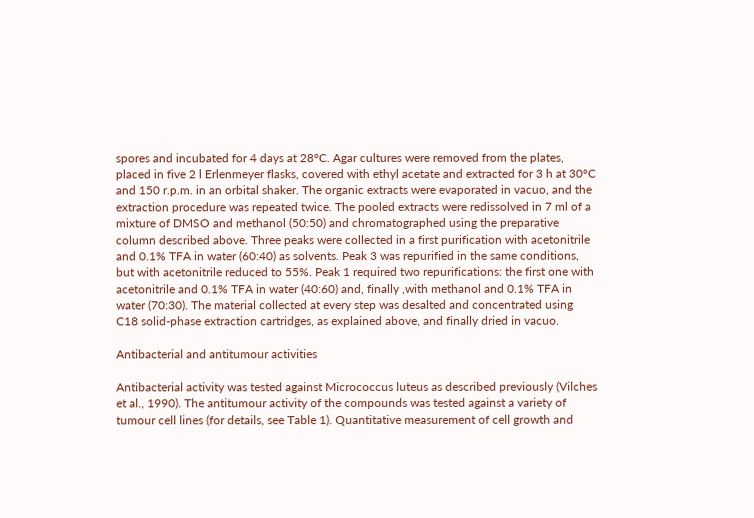spores and incubated for 4 days at 28°C. Agar cultures were removed from the plates, placed in five 2 l Erlenmeyer flasks, covered with ethyl acetate and extracted for 3 h at 30°C and 150 r.p.m. in an orbital shaker. The organic extracts were evaporated in vacuo, and the extraction procedure was repeated twice. The pooled extracts were redissolved in 7 ml of a mixture of DMSO and methanol (50:50) and chromatographed using the preparative column described above. Three peaks were collected in a first purification with acetonitrile and 0.1% TFA in water (60:40) as solvents. Peak 3 was repurified in the same conditions, but with acetonitrile reduced to 55%. Peak 1 required two repurifications: the first one with acetonitrile and 0.1% TFA in water (40:60) and, finally ,with methanol and 0.1% TFA in water (70:30). The material collected at every step was desalted and concentrated using C18 solid-phase extraction cartridges, as explained above, and finally dried in vacuo.

Antibacterial and antitumour activities

Antibacterial activity was tested against Micrococcus luteus as described previously (Vilches et al., 1990). The antitumour activity of the compounds was tested against a variety of tumour cell lines (for details, see Table 1). Quantitative measurement of cell growth and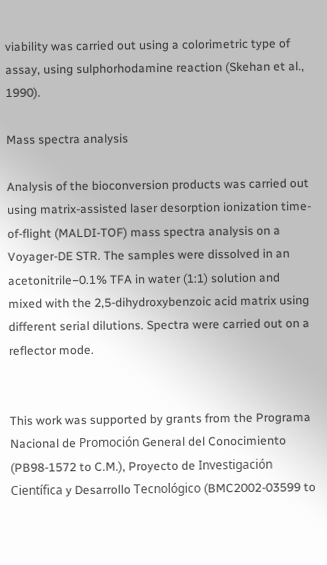viability was carried out using a colorimetric type of assay, using sulphorhodamine reaction (Skehan et al., 1990).

Mass spectra analysis

Analysis of the bioconversion products was carried out using matrix-assisted laser desorption ionization time-of-flight (MALDI-TOF) mass spectra analysis on a Voyager-DE STR. The samples were dissolved in an acetonitrile−0.1% TFA in water (1:1) solution and mixed with the 2,5-dihydroxybenzoic acid matrix using different serial dilutions. Spectra were carried out on a reflector mode.


This work was supported by grants from the Programa Nacional de Promoción General del Conocimiento (PB98-1572 to C.M.), Proyecto de Investigación Científica y Desarrollo Tecnológico (BMC2002-03599 to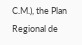C.M.), the Plan Regional de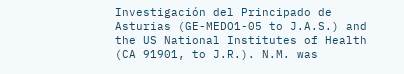Investigación del Principado de Asturias (GE-MEDO1-05 to J.A.S.) and the US National Institutes of Health (CA 91901, to J.R.). N.M. was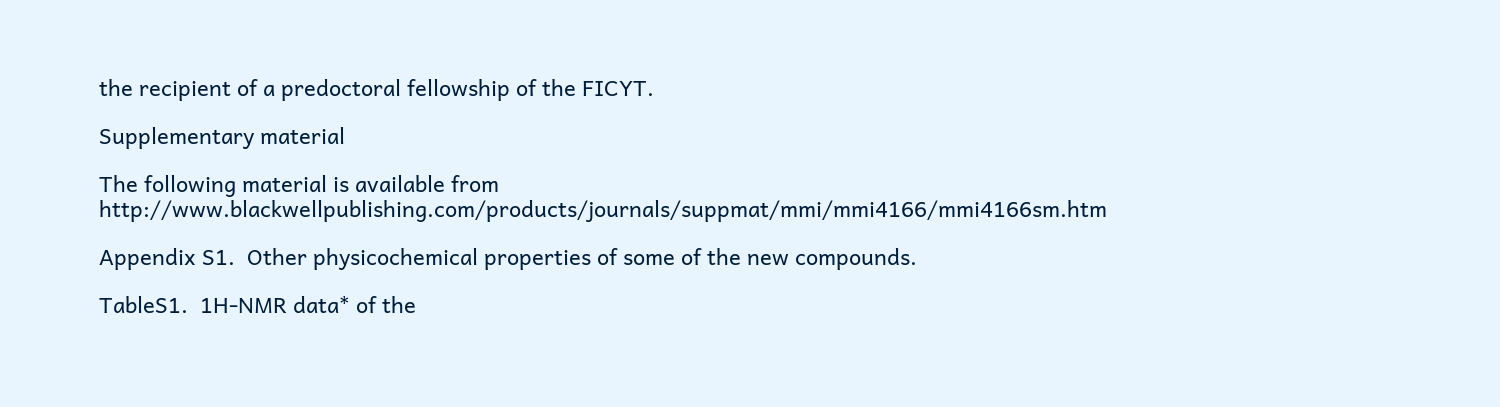the recipient of a predoctoral fellowship of the FICYT.

Supplementary material

The following material is available from http://www.blackwellpublishing.com/products/journals/suppmat/mmi/mmi4166/mmi4166sm.htm

Appendix S1.  Other physicochemical properties of some of the new compounds.

TableS1.  1H-NMR data* of the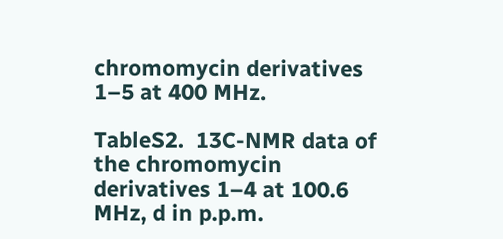chromomycin derivatives 1–5 at 400 MHz.

TableS2.  13C-NMR data of the chromomycin derivatives 1–4 at 100.6 MHz, d in p.p.m.